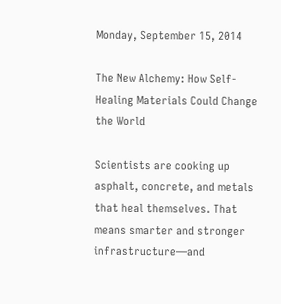Monday, September 15, 2014

The New Alchemy: How Self-Healing Materials Could Change the World

Scientists are cooking up asphalt, concrete, and metals that heal themselves. That means smarter and stronger infrastructure—and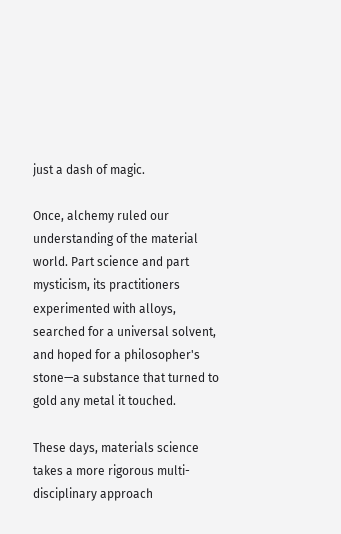just a dash of magic.

Once, alchemy ruled our understanding of the material world. Part science and part mysticism, its practitioners experimented with alloys, searched for a universal solvent, and hoped for a philosopher's stone—a substance that turned to gold any metal it touched.

These days, materials science takes a more rigorous multi-disciplinary approach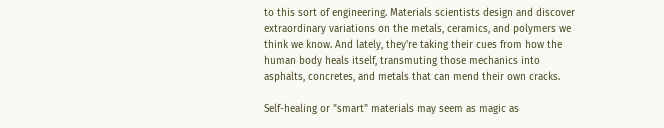to this sort of engineering. Materials scientists design and discover extraordinary variations on the metals, ceramics, and polymers we think we know. And lately, they're taking their cues from how the human body heals itself, transmuting those mechanics into asphalts, concretes, and metals that can mend their own cracks.

Self-healing or "smart" materials may seem as magic as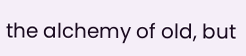the alchemy of old, but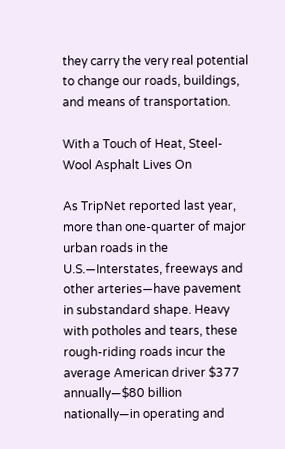they carry the very real potential to change our roads, buildings, and means of transportation.

With a Touch of Heat, Steel-Wool Asphalt Lives On

As TripNet reported last year, more than one-quarter of major urban roads in the U.S.—Interstates, freeways and other arteries—have pavement in substandard shape. Heavy with potholes and tears, these rough-riding roads incur the average American driver $377 annually—$80 billion nationally—in operating and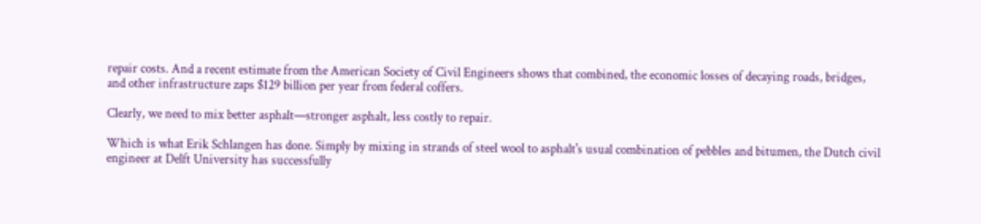repair costs. And a recent estimate from the American Society of Civil Engineers shows that combined, the economic losses of decaying roads, bridges, and other infrastructure zaps $129 billion per year from federal coffers.

Clearly, we need to mix better asphalt—stronger asphalt, less costly to repair.

Which is what Erik Schlangen has done. Simply by mixing in strands of steel wool to asphalt's usual combination of pebbles and bitumen, the Dutch civil engineer at Delft University has successfully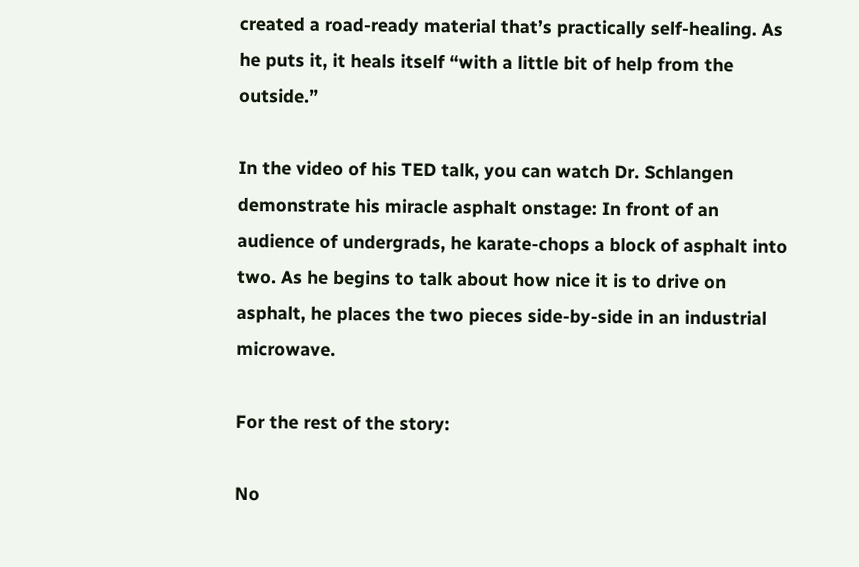created a road-ready material that’s practically self-healing. As he puts it, it heals itself “with a little bit of help from the outside.”

In the video of his TED talk, you can watch Dr. Schlangen demonstrate his miracle asphalt onstage: In front of an audience of undergrads, he karate-chops a block of asphalt into two. As he begins to talk about how nice it is to drive on asphalt, he places the two pieces side-by-side in an industrial microwave.

For the rest of the story:

No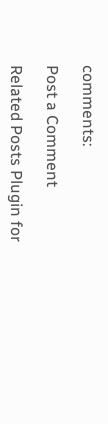comments:

Post a Comment

Related Posts Plugin for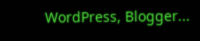WordPress, Blogger...